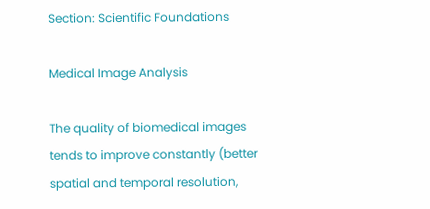Section: Scientific Foundations

Medical Image Analysis

The quality of biomedical images tends to improve constantly (better spatial and temporal resolution,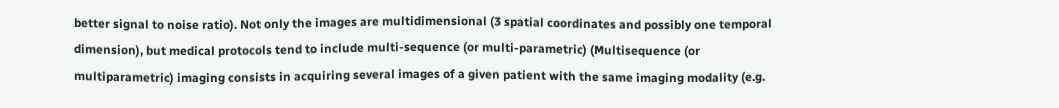better signal to noise ratio). Not only the images are multidimensional (3 spatial coordinates and possibly one temporal dimension), but medical protocols tend to include multi-sequence (or multi-parametric) (Multisequence (or multiparametric) imaging consists in acquiring several images of a given patient with the same imaging modality (e.g.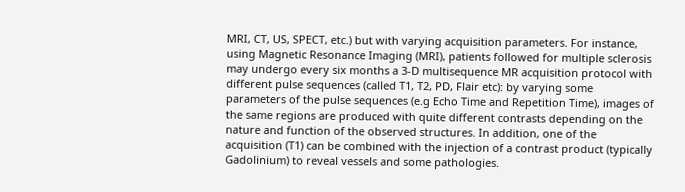MRI, CT, US, SPECT, etc.) but with varying acquisition parameters. For instance, using Magnetic Resonance Imaging (MRI), patients followed for multiple sclerosis may undergo every six months a 3-D multisequence MR acquisition protocol with different pulse sequences (called T1, T2, PD, Flair etc): by varying some parameters of the pulse sequences (e.g Echo Time and Repetition Time), images of the same regions are produced with quite different contrasts depending on the nature and function of the observed structures. In addition, one of the acquisition (T1) can be combined with the injection of a contrast product (typically Gadolinium) to reveal vessels and some pathologies.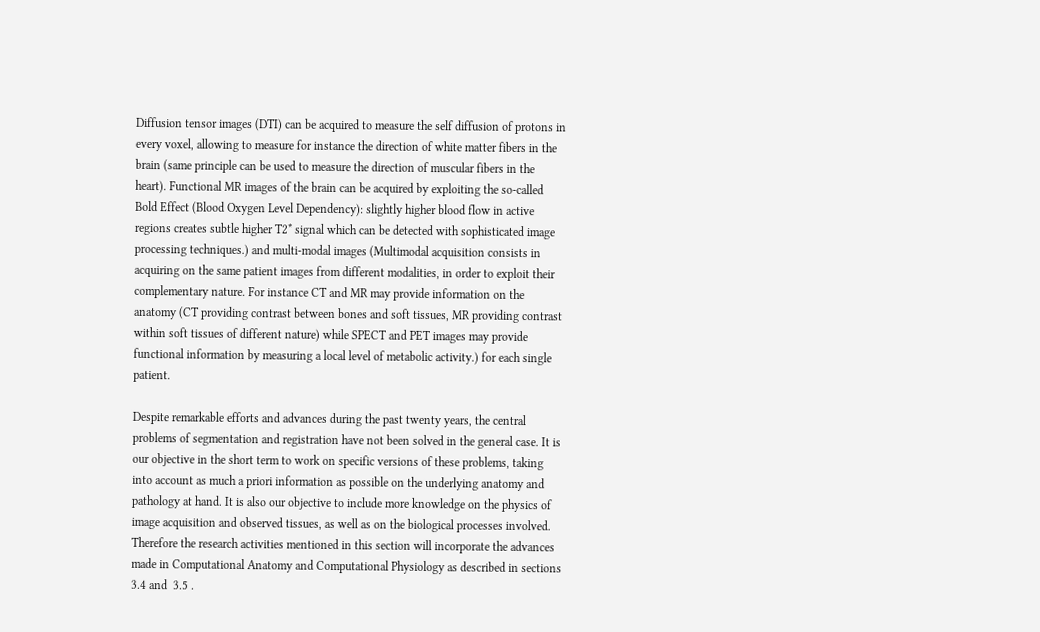Diffusion tensor images (DTI) can be acquired to measure the self diffusion of protons in every voxel, allowing to measure for instance the direction of white matter fibers in the brain (same principle can be used to measure the direction of muscular fibers in the heart). Functional MR images of the brain can be acquired by exploiting the so-called Bold Effect (Blood Oxygen Level Dependency): slightly higher blood flow in active regions creates subtle higher T2* signal which can be detected with sophisticated image processing techniques.) and multi-modal images (Multimodal acquisition consists in acquiring on the same patient images from different modalities, in order to exploit their complementary nature. For instance CT and MR may provide information on the anatomy (CT providing contrast between bones and soft tissues, MR providing contrast within soft tissues of different nature) while SPECT and PET images may provide functional information by measuring a local level of metabolic activity.) for each single patient.

Despite remarkable efforts and advances during the past twenty years, the central problems of segmentation and registration have not been solved in the general case. It is our objective in the short term to work on specific versions of these problems, taking into account as much a priori information as possible on the underlying anatomy and pathology at hand. It is also our objective to include more knowledge on the physics of image acquisition and observed tissues, as well as on the biological processes involved. Therefore the research activities mentioned in this section will incorporate the advances made in Computational Anatomy and Computational Physiology as described in sections  3.4 and  3.5 .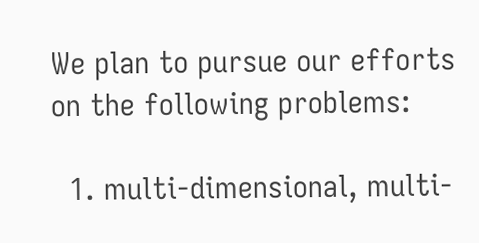We plan to pursue our efforts on the following problems:

  1. multi-dimensional, multi-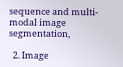sequence and multi-modal image segmentation,

  2. Image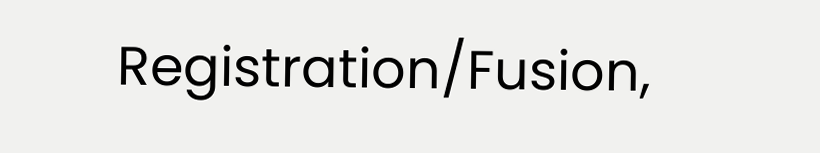Registration/Fusion,